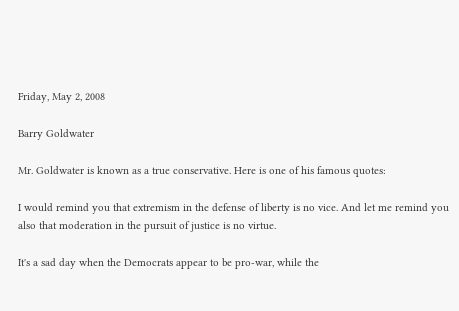Friday, May 2, 2008

Barry Goldwater

Mr. Goldwater is known as a true conservative. Here is one of his famous quotes:

I would remind you that extremism in the defense of liberty is no vice. And let me remind you also that moderation in the pursuit of justice is no virtue.

It's a sad day when the Democrats appear to be pro-war, while the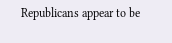Republicans appear to be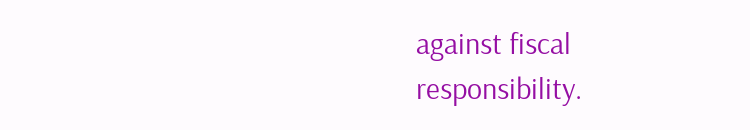against fiscal responsibility.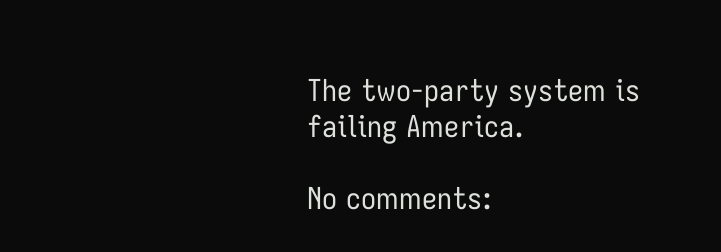The two-party system is failing America.

No comments: